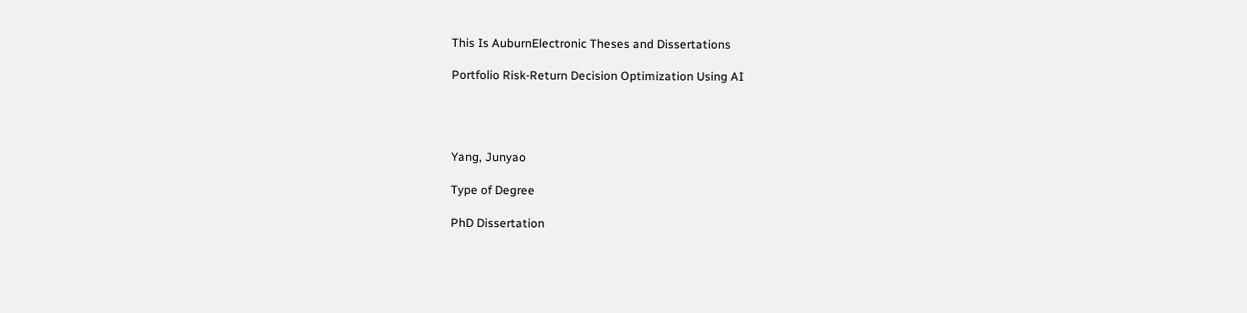This Is AuburnElectronic Theses and Dissertations

Portfolio Risk-Return Decision Optimization Using AI




Yang, Junyao

Type of Degree

PhD Dissertation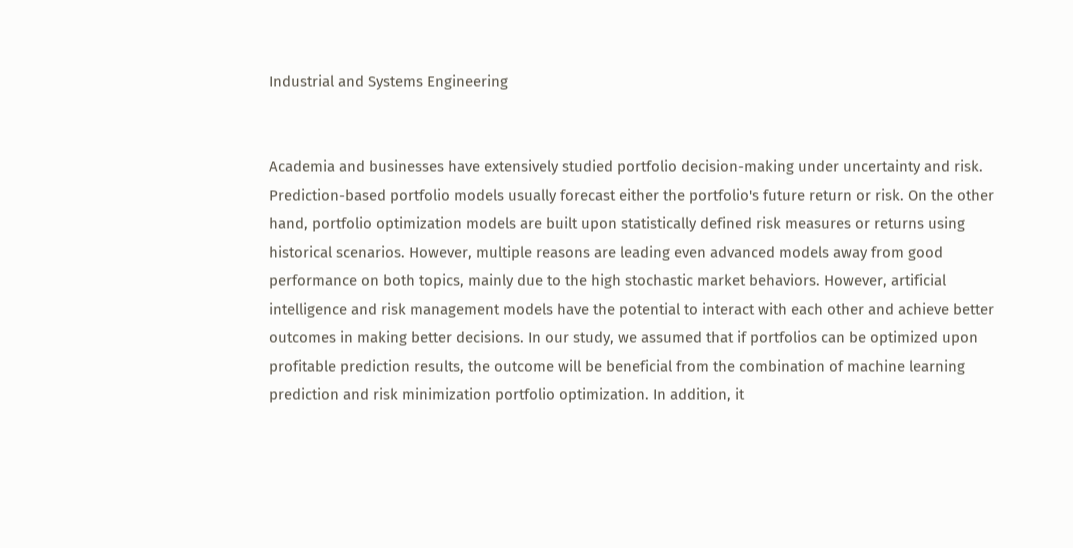Industrial and Systems Engineering


Academia and businesses have extensively studied portfolio decision-making under uncertainty and risk. Prediction-based portfolio models usually forecast either the portfolio's future return or risk. On the other hand, portfolio optimization models are built upon statistically defined risk measures or returns using historical scenarios. However, multiple reasons are leading even advanced models away from good performance on both topics, mainly due to the high stochastic market behaviors. However, artificial intelligence and risk management models have the potential to interact with each other and achieve better outcomes in making better decisions. In our study, we assumed that if portfolios can be optimized upon profitable prediction results, the outcome will be beneficial from the combination of machine learning prediction and risk minimization portfolio optimization. In addition, it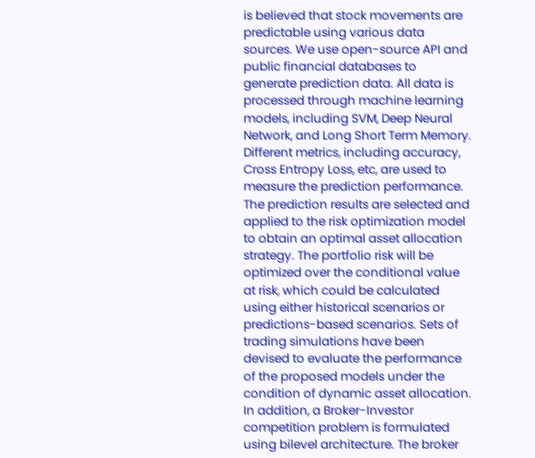is believed that stock movements are predictable using various data sources. We use open-source API and public financial databases to generate prediction data. All data is processed through machine learning models, including SVM, Deep Neural Network, and Long Short Term Memory. Different metrics, including accuracy, Cross Entropy Loss, etc, are used to measure the prediction performance. The prediction results are selected and applied to the risk optimization model to obtain an optimal asset allocation strategy. The portfolio risk will be optimized over the conditional value at risk, which could be calculated using either historical scenarios or predictions-based scenarios. Sets of trading simulations have been devised to evaluate the performance of the proposed models under the condition of dynamic asset allocation. In addition, a Broker-Investor competition problem is formulated using bilevel architecture. The broker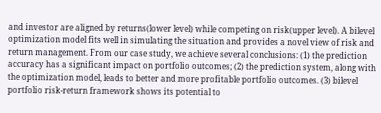and investor are aligned by returns(lower level) while competing on risk(upper level). A bilevel optimization model fits well in simulating the situation and provides a novel view of risk and return management. From our case study, we achieve several conclusions: (1) the prediction accuracy has a significant impact on portfolio outcomes; (2) the prediction system, along with the optimization model, leads to better and more profitable portfolio outcomes. (3) bilevel portfolio risk-return framework shows its potential to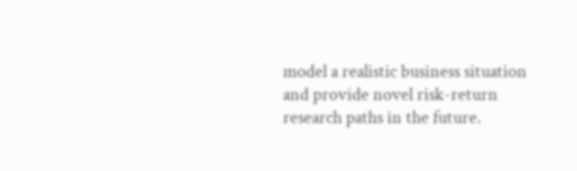model a realistic business situation and provide novel risk-return research paths in the future.